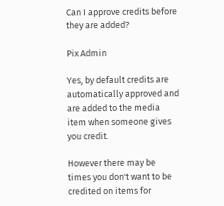Can I approve credits before they are added?

Pix Admin

Yes, by default credits are automatically approved and are added to the media item when someone gives you credit.

However there may be times you don't want to be credited on items for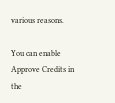various reasons.

You can enable Approve Credits in the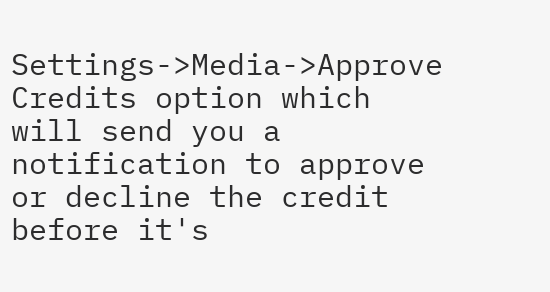Settings->Media->Approve Credits option which will send you a notification to approve or decline the credit before it's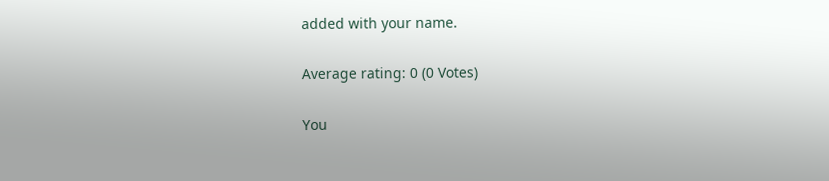added with your name.

Average rating: 0 (0 Votes)

You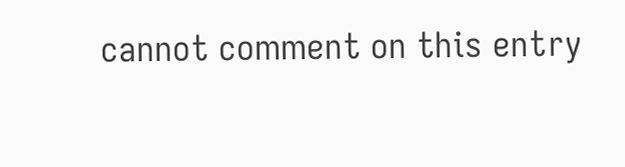cannot comment on this entry